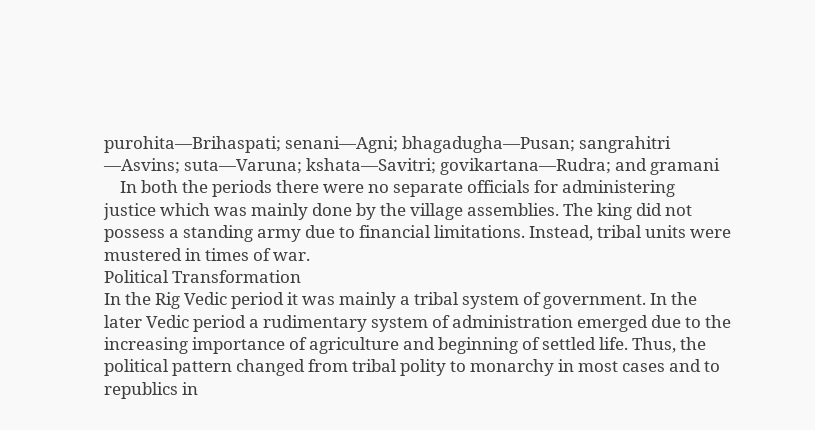purohita—Brihaspati; senani—Agni; bhagadugha—Pusan; sangrahitri
—Asvins; suta—Varuna; kshata—Savitri; govikartana—Rudra; and gramani
    In both the periods there were no separate officials for administering
justice which was mainly done by the village assemblies. The king did not
possess a standing army due to financial limitations. Instead, tribal units were
mustered in times of war.
Political Transformation
In the Rig Vedic period it was mainly a tribal system of government. In the
later Vedic period a rudimentary system of administration emerged due to the
increasing importance of agriculture and beginning of settled life. Thus, the
political pattern changed from tribal polity to monarchy in most cases and to
republics in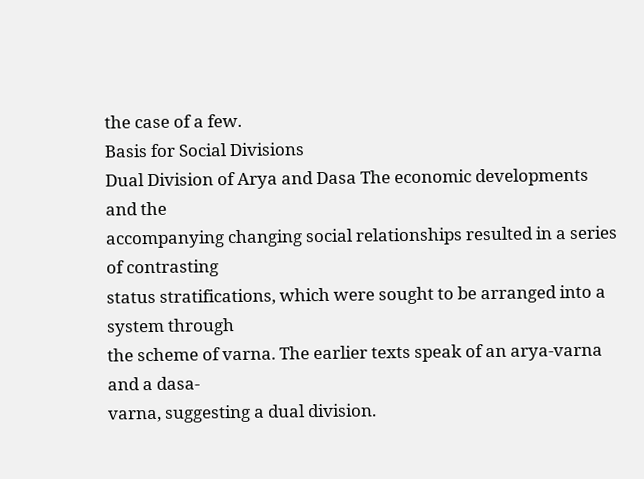the case of a few.
Basis for Social Divisions
Dual Division of Arya and Dasa The economic developments and the
accompanying changing social relationships resulted in a series of contrasting
status stratifications, which were sought to be arranged into a system through
the scheme of varna. The earlier texts speak of an arya-varna and a dasa-
varna, suggesting a dual division.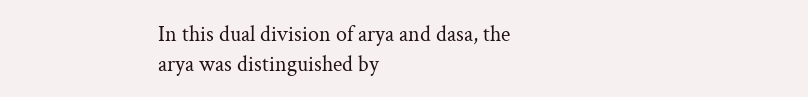In this dual division of arya and dasa, the
arya was distinguished by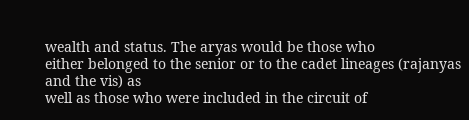wealth and status. The aryas would be those who
either belonged to the senior or to the cadet lineages (rajanyas and the vis) as
well as those who were included in the circuit of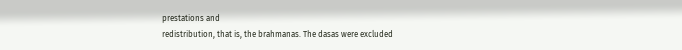prestations and
redistribution, that is, the brahmanas. The dasas were excluded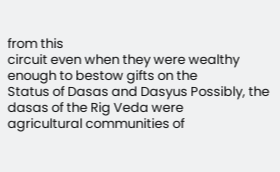from this
circuit even when they were wealthy enough to bestow gifts on the
Status of Dasas and Dasyus Possibly, the dasas of the Rig Veda were
agricultural communities of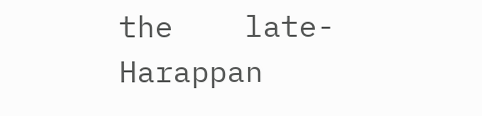the    late-Harappan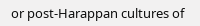or post-Harappan cultures of